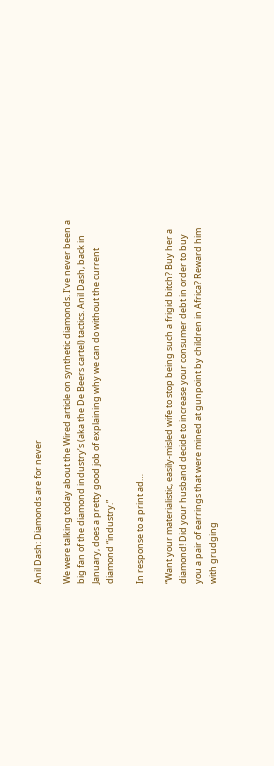Anil Dash: Diamonds are for never

We were talking today about the Wired article on synthetic diamonds. I’ve never been a big fan of the diamond industry’s (aka the De Beers cartel) tactics. Anil Dash, back in January, does a pretty good job of explaining why we can do without the current diamond “industry.”

In response to a print ad…

“Want your materialistic, easily-misled wife to stop being such a frigid bitch? Buy her a diamond! Did your husband decide to increase your consumer debt in order to buy you a pair of earrings that were mined at gunpoint by children in Africa? Reward him with grudging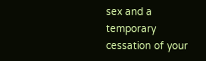sex and a temporary cessation of your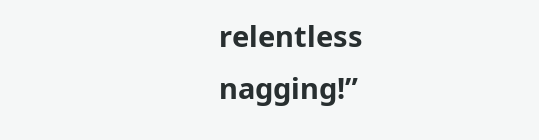relentless nagging!”